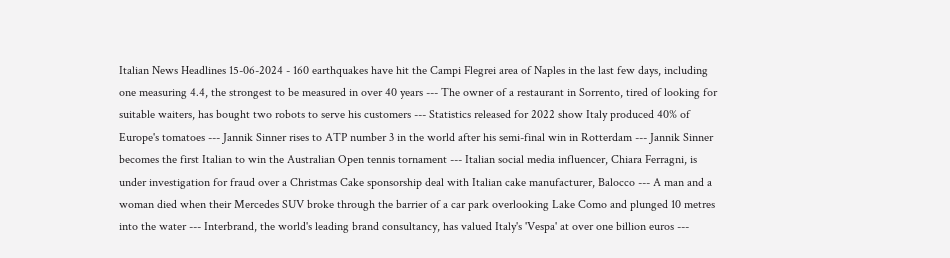Italian News Headlines 15-06-2024 - 160 earthquakes have hit the Campi Flegrei area of Naples in the last few days, including one measuring 4.4, the strongest to be measured in over 40 years --- The owner of a restaurant in Sorrento, tired of looking for suitable waiters, has bought two robots to serve his customers --- Statistics released for 2022 show Italy produced 40% of Europe's tomatoes --- Jannik Sinner rises to ATP number 3 in the world after his semi-final win in Rotterdam --- Jannik Sinner becomes the first Italian to win the Australian Open tennis tornament --- Italian social media influencer, Chiara Ferragni, is under investigation for fraud over a Christmas Cake sponsorship deal with Italian cake manufacturer, Balocco --- A man and a woman died when their Mercedes SUV broke through the barrier of a car park overlooking Lake Como and plunged 10 metres into the water --- Interbrand, the world's leading brand consultancy, has valued Italy's 'Vespa' at over one billion euros ---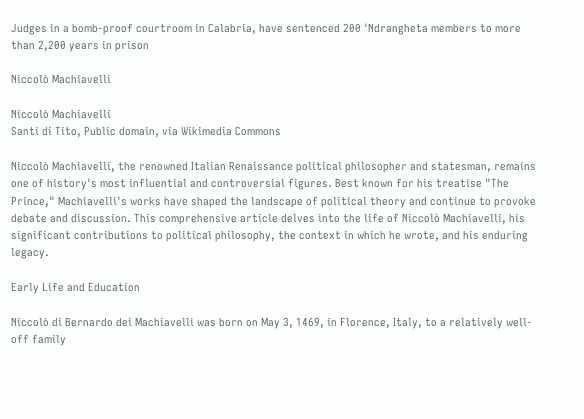Judges in a bomb-proof courtroom in Calabria, have sentenced 200 'Ndrangheta members to more than 2,200 years in prison

Niccolò Machiavelli

Niccolò Machiavelli
Santi di Tito, Public domain, via Wikimedia Commons

Niccolò Machiavelli, the renowned Italian Renaissance political philosopher and statesman, remains one of history's most influential and controversial figures. Best known for his treatise "The Prince," Machiavelli's works have shaped the landscape of political theory and continue to provoke debate and discussion. This comprehensive article delves into the life of Niccolò Machiavelli, his significant contributions to political philosophy, the context in which he wrote, and his enduring legacy.

Early Life and Education

Niccolò di Bernardo dei Machiavelli was born on May 3, 1469, in Florence, Italy, to a relatively well-off family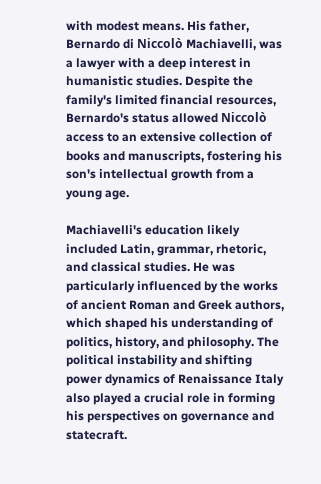with modest means. His father, Bernardo di Niccolò Machiavelli, was a lawyer with a deep interest in humanistic studies. Despite the family's limited financial resources, Bernardo's status allowed Niccolò access to an extensive collection of books and manuscripts, fostering his son's intellectual growth from a young age.

Machiavelli's education likely included Latin, grammar, rhetoric, and classical studies. He was particularly influenced by the works of ancient Roman and Greek authors, which shaped his understanding of politics, history, and philosophy. The political instability and shifting power dynamics of Renaissance Italy also played a crucial role in forming his perspectives on governance and statecraft.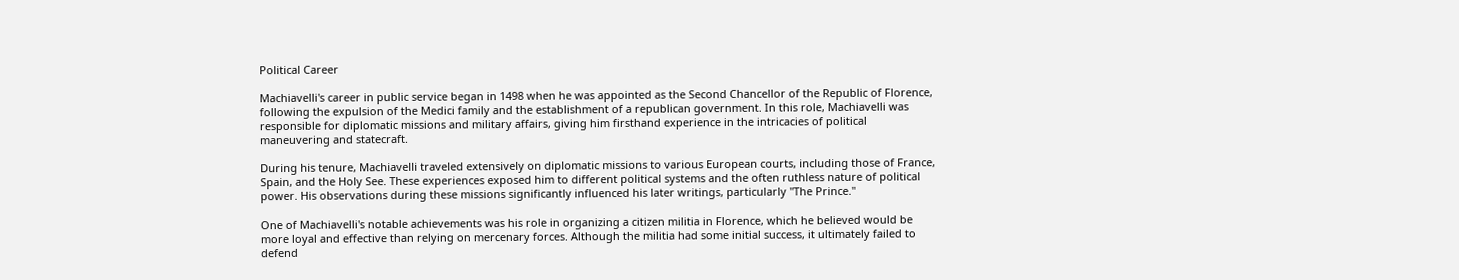Political Career

Machiavelli's career in public service began in 1498 when he was appointed as the Second Chancellor of the Republic of Florence, following the expulsion of the Medici family and the establishment of a republican government. In this role, Machiavelli was responsible for diplomatic missions and military affairs, giving him firsthand experience in the intricacies of political maneuvering and statecraft.

During his tenure, Machiavelli traveled extensively on diplomatic missions to various European courts, including those of France, Spain, and the Holy See. These experiences exposed him to different political systems and the often ruthless nature of political power. His observations during these missions significantly influenced his later writings, particularly "The Prince."

One of Machiavelli's notable achievements was his role in organizing a citizen militia in Florence, which he believed would be more loyal and effective than relying on mercenary forces. Although the militia had some initial success, it ultimately failed to defend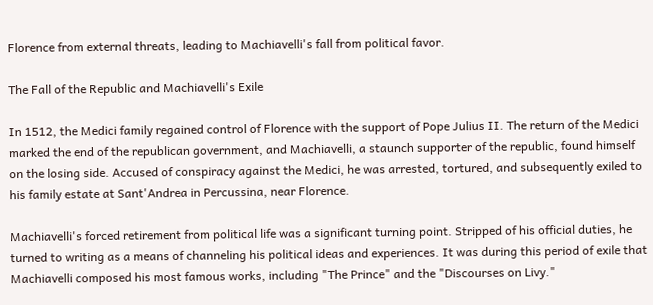Florence from external threats, leading to Machiavelli's fall from political favor.

The Fall of the Republic and Machiavelli's Exile

In 1512, the Medici family regained control of Florence with the support of Pope Julius II. The return of the Medici marked the end of the republican government, and Machiavelli, a staunch supporter of the republic, found himself on the losing side. Accused of conspiracy against the Medici, he was arrested, tortured, and subsequently exiled to his family estate at Sant'Andrea in Percussina, near Florence.

Machiavelli's forced retirement from political life was a significant turning point. Stripped of his official duties, he turned to writing as a means of channeling his political ideas and experiences. It was during this period of exile that Machiavelli composed his most famous works, including "The Prince" and the "Discourses on Livy."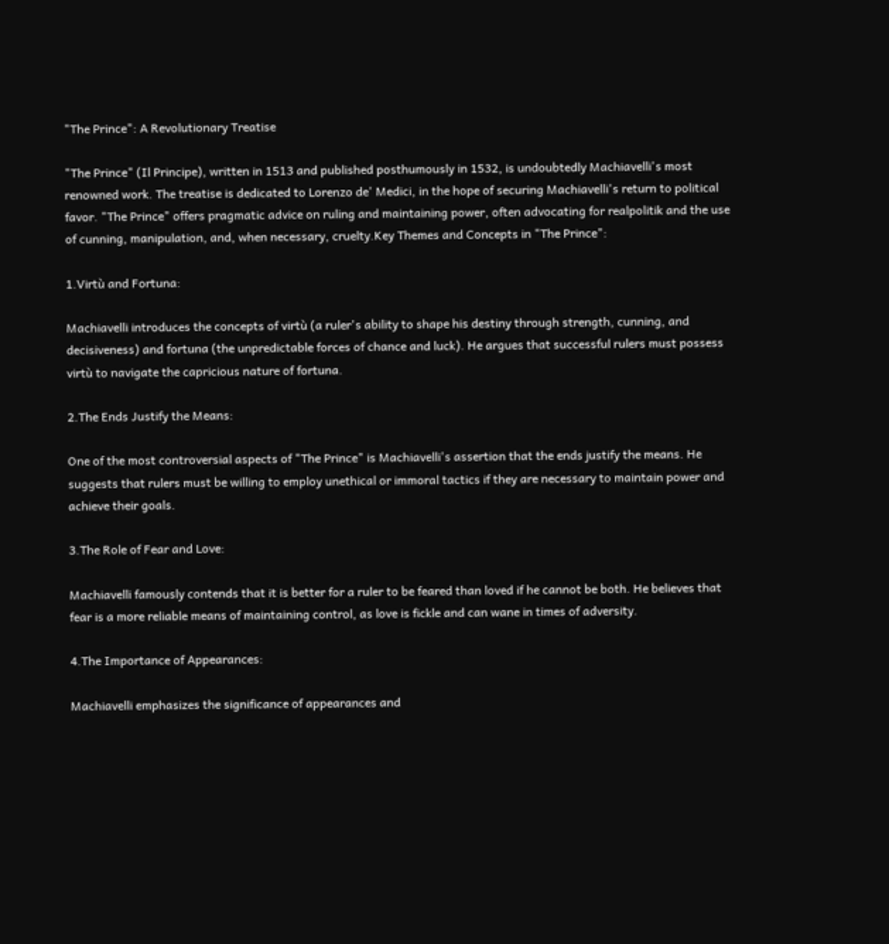"The Prince": A Revolutionary Treatise

"The Prince" (Il Principe), written in 1513 and published posthumously in 1532, is undoubtedly Machiavelli's most renowned work. The treatise is dedicated to Lorenzo de' Medici, in the hope of securing Machiavelli's return to political favor. "The Prince" offers pragmatic advice on ruling and maintaining power, often advocating for realpolitik and the use of cunning, manipulation, and, when necessary, cruelty.Key Themes and Concepts in "The Prince":

1.Virtù and Fortuna:

Machiavelli introduces the concepts of virtù (a ruler's ability to shape his destiny through strength, cunning, and decisiveness) and fortuna (the unpredictable forces of chance and luck). He argues that successful rulers must possess virtù to navigate the capricious nature of fortuna.

2.The Ends Justify the Means:

One of the most controversial aspects of "The Prince" is Machiavelli's assertion that the ends justify the means. He suggests that rulers must be willing to employ unethical or immoral tactics if they are necessary to maintain power and achieve their goals.

3.The Role of Fear and Love:

Machiavelli famously contends that it is better for a ruler to be feared than loved if he cannot be both. He believes that fear is a more reliable means of maintaining control, as love is fickle and can wane in times of adversity.

4.The Importance of Appearances:

Machiavelli emphasizes the significance of appearances and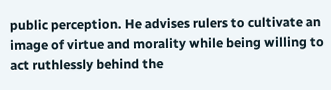public perception. He advises rulers to cultivate an image of virtue and morality while being willing to act ruthlessly behind the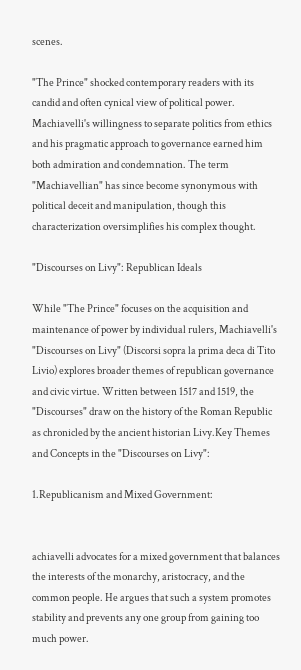scenes.

"The Prince" shocked contemporary readers with its candid and often cynical view of political power. Machiavelli's willingness to separate politics from ethics and his pragmatic approach to governance earned him both admiration and condemnation. The term "Machiavellian" has since become synonymous with political deceit and manipulation, though this characterization oversimplifies his complex thought.

"Discourses on Livy": Republican Ideals

While "The Prince" focuses on the acquisition and maintenance of power by individual rulers, Machiavelli's "Discourses on Livy" (Discorsi sopra la prima deca di Tito Livio) explores broader themes of republican governance and civic virtue. Written between 1517 and 1519, the "Discourses" draw on the history of the Roman Republic as chronicled by the ancient historian Livy.Key Themes and Concepts in the "Discourses on Livy":

1.Republicanism and Mixed Government:


achiavelli advocates for a mixed government that balances the interests of the monarchy, aristocracy, and the common people. He argues that such a system promotes stability and prevents any one group from gaining too much power.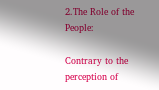2.The Role of the People:

Contrary to the perception of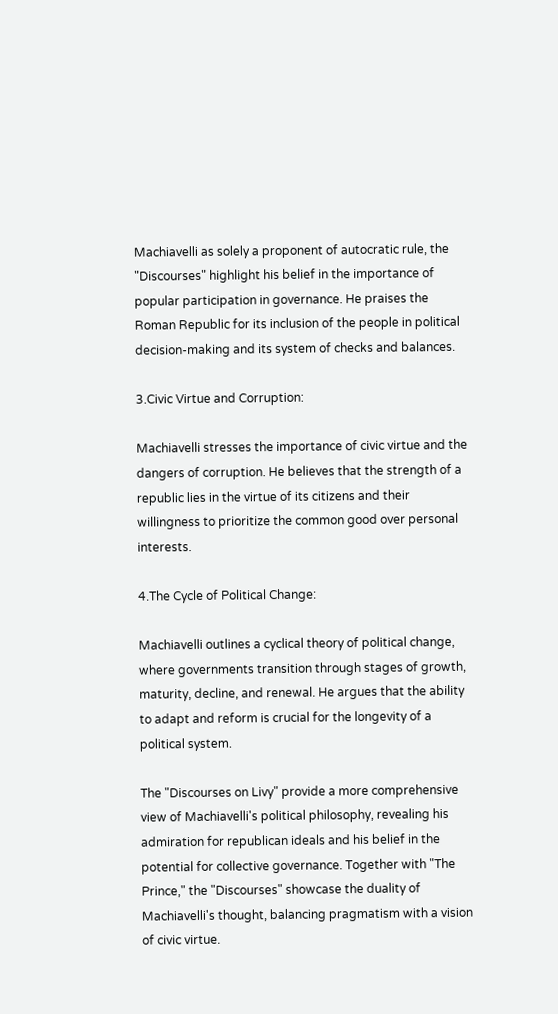Machiavelli as solely a proponent of autocratic rule, the "Discourses" highlight his belief in the importance of popular participation in governance. He praises the Roman Republic for its inclusion of the people in political decision-making and its system of checks and balances.

3.Civic Virtue and Corruption:

Machiavelli stresses the importance of civic virtue and the dangers of corruption. He believes that the strength of a republic lies in the virtue of its citizens and their willingness to prioritize the common good over personal interests.

4.The Cycle of Political Change:

Machiavelli outlines a cyclical theory of political change, where governments transition through stages of growth, maturity, decline, and renewal. He argues that the ability to adapt and reform is crucial for the longevity of a political system.

The "Discourses on Livy" provide a more comprehensive view of Machiavelli's political philosophy, revealing his admiration for republican ideals and his belief in the potential for collective governance. Together with "The Prince," the "Discourses" showcase the duality of Machiavelli's thought, balancing pragmatism with a vision of civic virtue.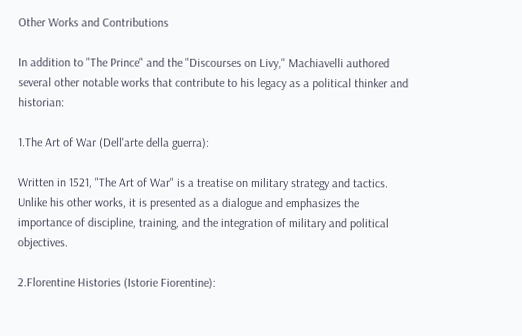Other Works and Contributions

In addition to "The Prince" and the "Discourses on Livy," Machiavelli authored several other notable works that contribute to his legacy as a political thinker and historian:

1.The Art of War (Dell'arte della guerra):

Written in 1521, "The Art of War" is a treatise on military strategy and tactics. Unlike his other works, it is presented as a dialogue and emphasizes the importance of discipline, training, and the integration of military and political objectives.

2.Florentine Histories (Istorie Fiorentine):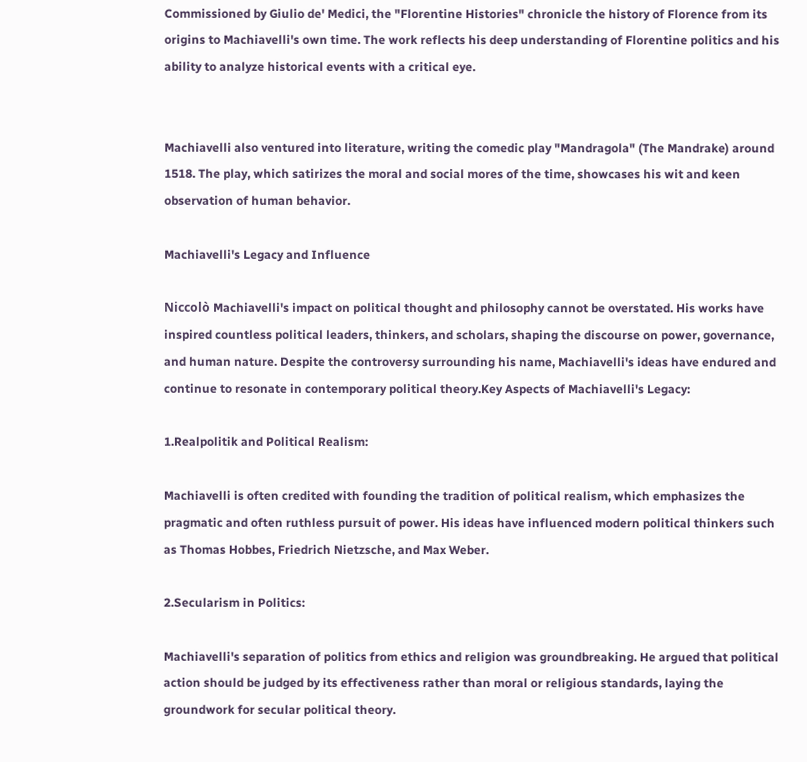Commissioned by Giulio de' Medici, the "Florentine Histories" chronicle the history of Florence from its origins to Machiavelli's own time. The work reflects his deep understanding of Florentine politics and his ability to analyze historical events with a critical eye.


Machiavelli also ventured into literature, writing the comedic play "Mandragola" (The Mandrake) around 1518. The play, which satirizes the moral and social mores of the time, showcases his wit and keen observation of human behavior.

Machiavelli's Legacy and Influence

Niccolò Machiavelli's impact on political thought and philosophy cannot be overstated. His works have inspired countless political leaders, thinkers, and scholars, shaping the discourse on power, governance, and human nature. Despite the controversy surrounding his name, Machiavelli's ideas have endured and continue to resonate in contemporary political theory.Key Aspects of Machiavelli's Legacy:

1.Realpolitik and Political Realism:

Machiavelli is often credited with founding the tradition of political realism, which emphasizes the pragmatic and often ruthless pursuit of power. His ideas have influenced modern political thinkers such as Thomas Hobbes, Friedrich Nietzsche, and Max Weber.

2.Secularism in Politics:

Machiavelli's separation of politics from ethics and religion was groundbreaking. He argued that political action should be judged by its effectiveness rather than moral or religious standards, laying the groundwork for secular political theory.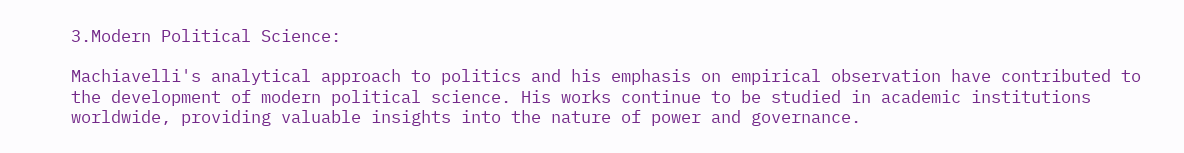3.Modern Political Science:

Machiavelli's analytical approach to politics and his emphasis on empirical observation have contributed to the development of modern political science. His works continue to be studied in academic institutions worldwide, providing valuable insights into the nature of power and governance.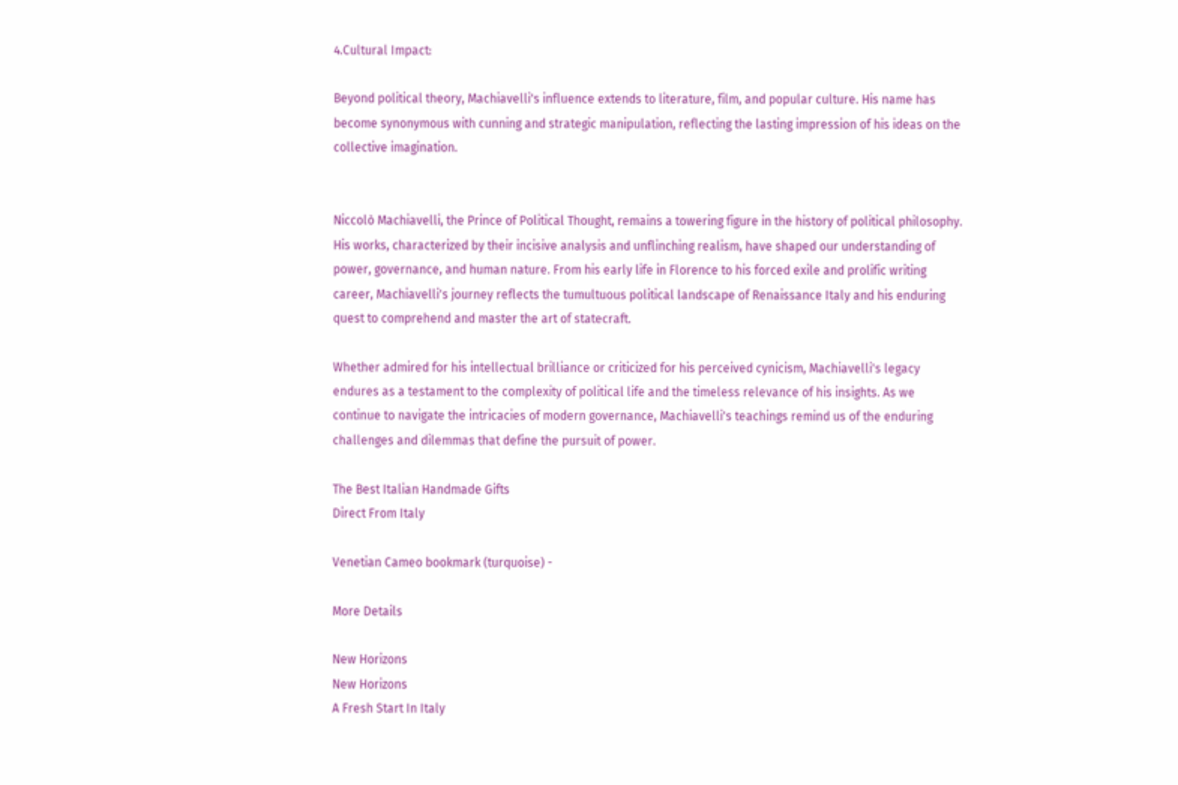4.Cultural Impact:

Beyond political theory, Machiavelli's influence extends to literature, film, and popular culture. His name has become synonymous with cunning and strategic manipulation, reflecting the lasting impression of his ideas on the collective imagination.


Niccolò Machiavelli, the Prince of Political Thought, remains a towering figure in the history of political philosophy. His works, characterized by their incisive analysis and unflinching realism, have shaped our understanding of power, governance, and human nature. From his early life in Florence to his forced exile and prolific writing career, Machiavelli's journey reflects the tumultuous political landscape of Renaissance Italy and his enduring quest to comprehend and master the art of statecraft.

Whether admired for his intellectual brilliance or criticized for his perceived cynicism, Machiavelli's legacy endures as a testament to the complexity of political life and the timeless relevance of his insights. As we continue to navigate the intricacies of modern governance, Machiavelli's teachings remind us of the enduring challenges and dilemmas that define the pursuit of power.

The Best Italian Handmade Gifts
Direct From Italy

Venetian Cameo bookmark (turquoise) -

More Details

New Horizons
New Horizons
A Fresh Start In Italy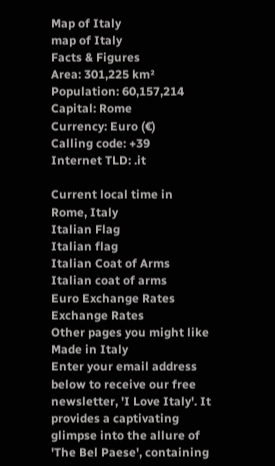Map of Italy
map of Italy
Facts & Figures
Area: 301,225 km²
Population: 60,157,214
Capital: Rome
Currency: Euro (€)
Calling code: +39
Internet TLD: .it

Current local time in
Rome, Italy
Italian Flag
Italian flag
Italian Coat of Arms
Italian coat of arms
Euro Exchange Rates
Exchange Rates
Other pages you might like
Made in Italy
Enter your email address below to receive our free newsletter, 'I Love Italy'. It provides a captivating glimpse into the allure of 'The Bel Paese', containing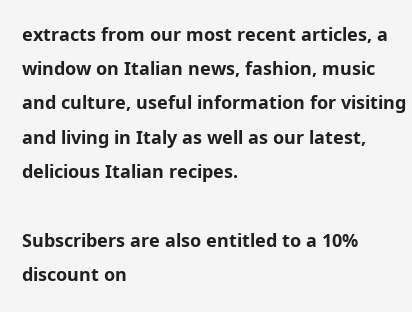extracts from our most recent articles, a window on Italian news, fashion, music and culture, useful information for visiting and living in Italy as well as our latest, delicious Italian recipes.

Subscribers are also entitled to a 10% discount on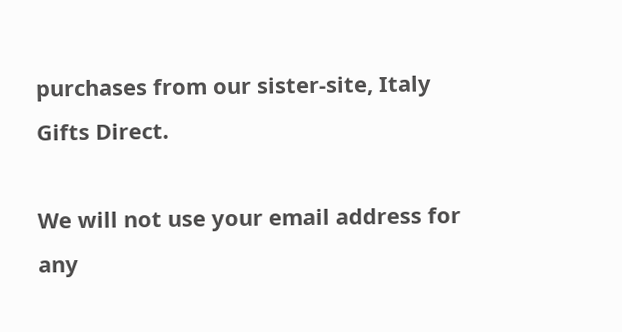purchases from our sister-site, Italy Gifts Direct.

We will not use your email address for any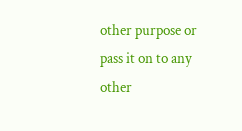other purpose or pass it on to any other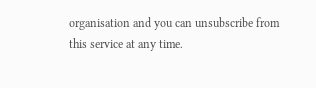organisation and you can unsubscribe from this service at any time.